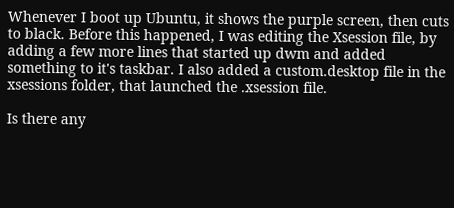Whenever I boot up Ubuntu, it shows the purple screen, then cuts to black. Before this happened, I was editing the Xsession file, by adding a few more lines that started up dwm and added something to it's taskbar. I also added a custom.desktop file in the xsessions folder, that launched the .xsession file.

Is there any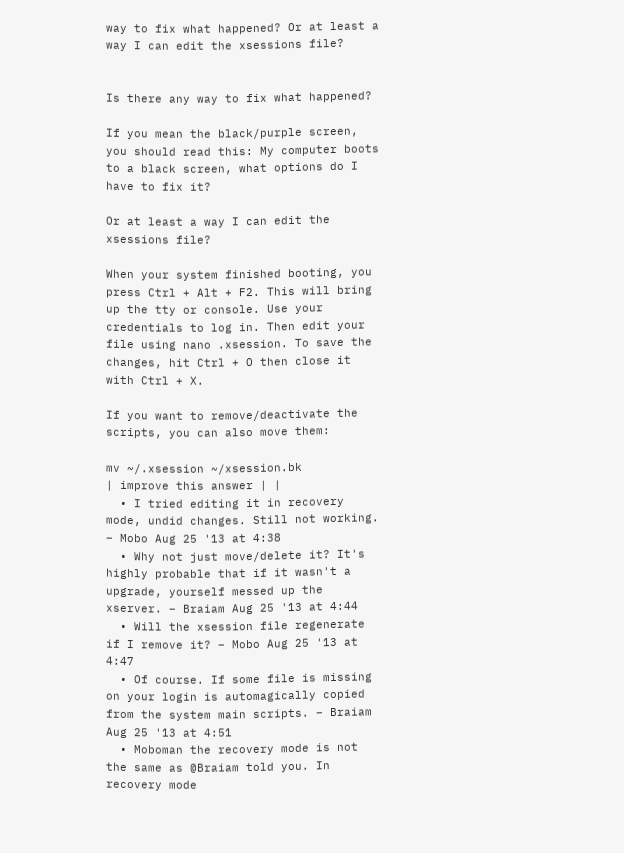way to fix what happened? Or at least a way I can edit the xsessions file?


Is there any way to fix what happened?

If you mean the black/purple screen, you should read this: My computer boots to a black screen, what options do I have to fix it?

Or at least a way I can edit the xsessions file?

When your system finished booting, you press Ctrl + Alt + F2. This will bring up the tty or console. Use your credentials to log in. Then edit your file using nano .xsession. To save the changes, hit Ctrl + O then close it with Ctrl + X.

If you want to remove/deactivate the scripts, you can also move them:

mv ~/.xsession ~/xsession.bk
| improve this answer | |
  • I tried editing it in recovery mode, undid changes. Still not working. – Mobo Aug 25 '13 at 4:38
  • Why not just move/delete it? It's highly probable that if it wasn't a upgrade, yourself messed up the xserver. – Braiam Aug 25 '13 at 4:44
  • Will the xsession file regenerate if I remove it? – Mobo Aug 25 '13 at 4:47
  • Of course. If some file is missing on your login is automagically copied from the system main scripts. – Braiam Aug 25 '13 at 4:51
  • Moboman the recovery mode is not the same as @Braiam told you. In recovery mode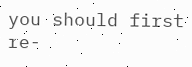you should first re-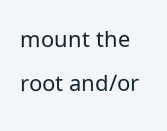mount the root and/or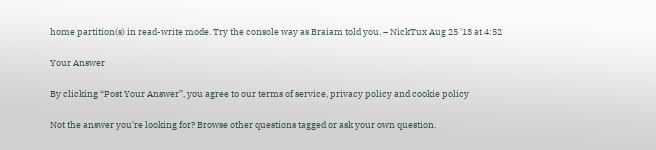home partition(s) in read-write mode. Try the console way as Braiam told you. – NickTux Aug 25 '13 at 4:52

Your Answer

By clicking “Post Your Answer”, you agree to our terms of service, privacy policy and cookie policy

Not the answer you're looking for? Browse other questions tagged or ask your own question.